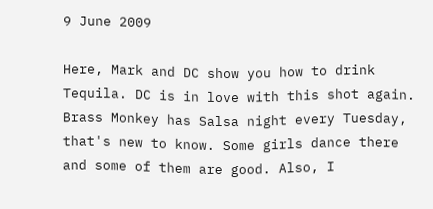9 June 2009

Here, Mark and DC show you how to drink Tequila. DC is in love with this shot again. Brass Monkey has Salsa night every Tuesday, that's new to know. Some girls dance there and some of them are good. Also, I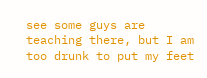see some guys are teaching there, but I am too drunk to put my feet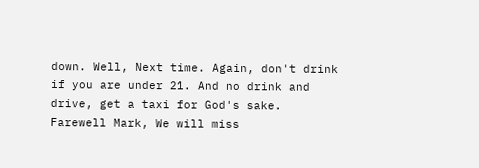down. Well, Next time. Again, don't drink if you are under 21. And no drink and drive, get a taxi for God's sake. Farewell Mark, We will miss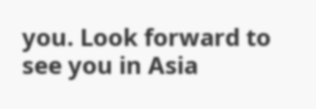you. Look forward to see you in Asia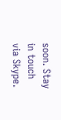soon. Stay in touch via Skype.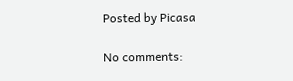Posted by Picasa

No comments: